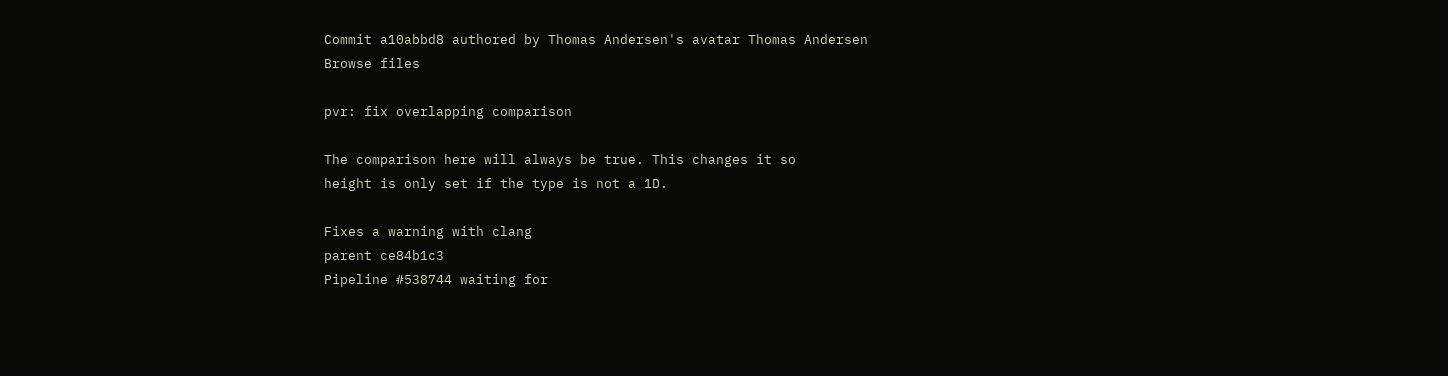Commit a10abbd8 authored by Thomas Andersen's avatar Thomas Andersen
Browse files

pvr: fix overlapping comparison

The comparison here will always be true. This changes it so
height is only set if the type is not a 1D.

Fixes a warning with clang
parent ce84b1c3
Pipeline #538744 waiting for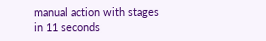manual action with stages
in 11 seconds